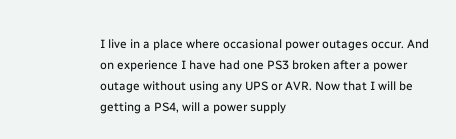I live in a place where occasional power outages occur. And on experience I have had one PS3 broken after a power outage without using any UPS or AVR. Now that I will be getting a PS4, will a power supply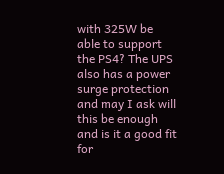with 325W be able to support the PS4? The UPS also has a power surge protection and may I ask will this be enough and is it a good fit for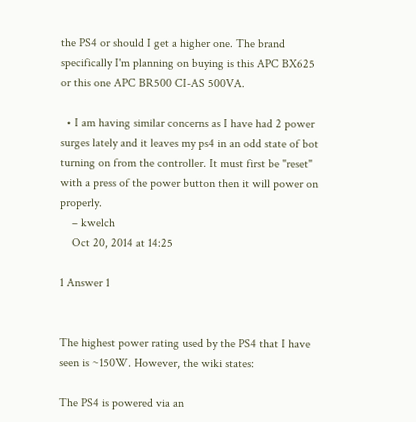the PS4 or should I get a higher one. The brand specifically I'm planning on buying is this APC BX625 or this one APC BR500 CI-AS 500VA.

  • I am having similar concerns as I have had 2 power surges lately and it leaves my ps4 in an odd state of bot turning on from the controller. It must first be "reset" with a press of the power button then it will power on properly.
    – kwelch
    Oct 20, 2014 at 14:25

1 Answer 1


The highest power rating used by the PS4 that I have seen is ~150W. However, the wiki states:

The PS4 is powered via an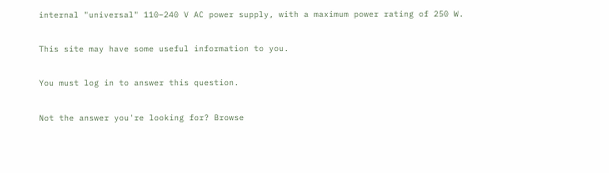internal "universal" 110–240 V AC power supply, with a maximum power rating of 250 W.

This site may have some useful information to you.

You must log in to answer this question.

Not the answer you're looking for? Browse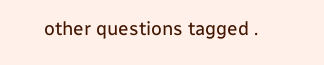other questions tagged .